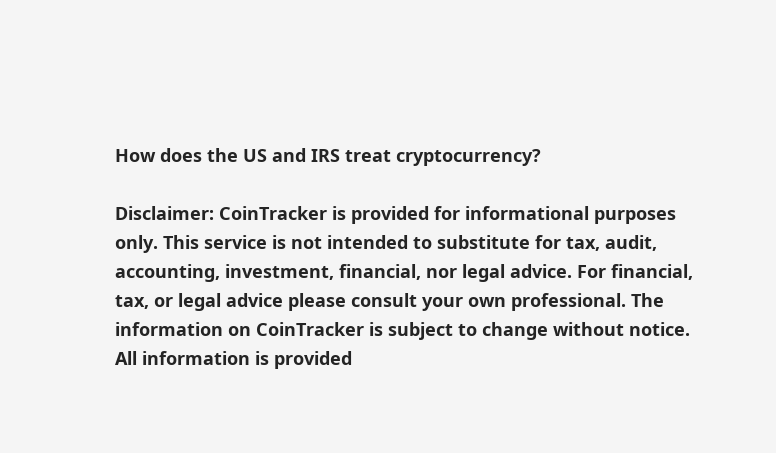How does the US and IRS treat cryptocurrency?

Disclaimer: CoinTracker is provided for informational purposes only. This service is not intended to substitute for tax, audit, accounting, investment, financial, nor legal advice. For financial, tax, or legal advice please consult your own professional. The information on CoinTracker is subject to change without notice. All information is provided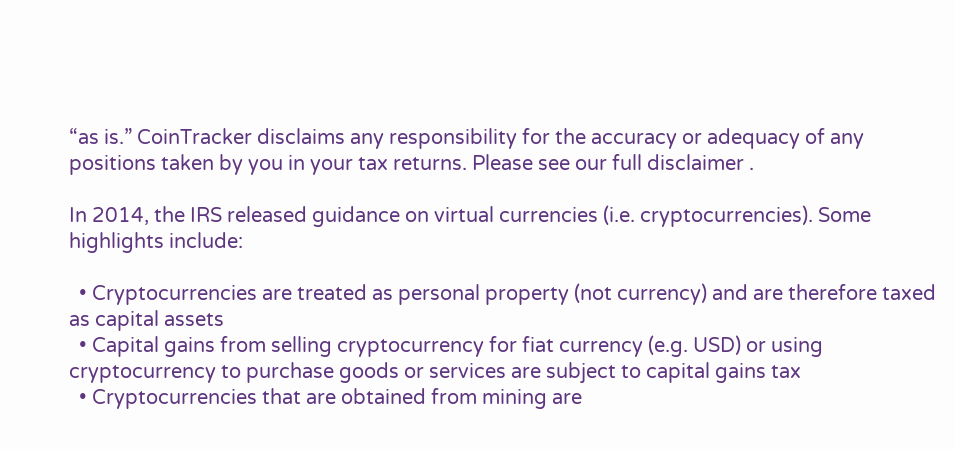“as is.” CoinTracker disclaims any responsibility for the accuracy or adequacy of any positions taken by you in your tax returns. Please see our full disclaimer .

In 2014, the IRS released guidance on virtual currencies (i.e. cryptocurrencies). Some highlights include:

  • Cryptocurrencies are treated as personal property (not currency) and are therefore taxed as capital assets
  • Capital gains from selling cryptocurrency for fiat currency (e.g. USD) or using cryptocurrency to purchase goods or services are subject to capital gains tax
  • Cryptocurrencies that are obtained from mining are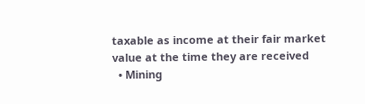taxable as income at their fair market value at the time they are received
  • Mining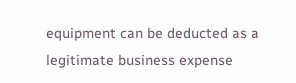equipment can be deducted as a legitimate business expense